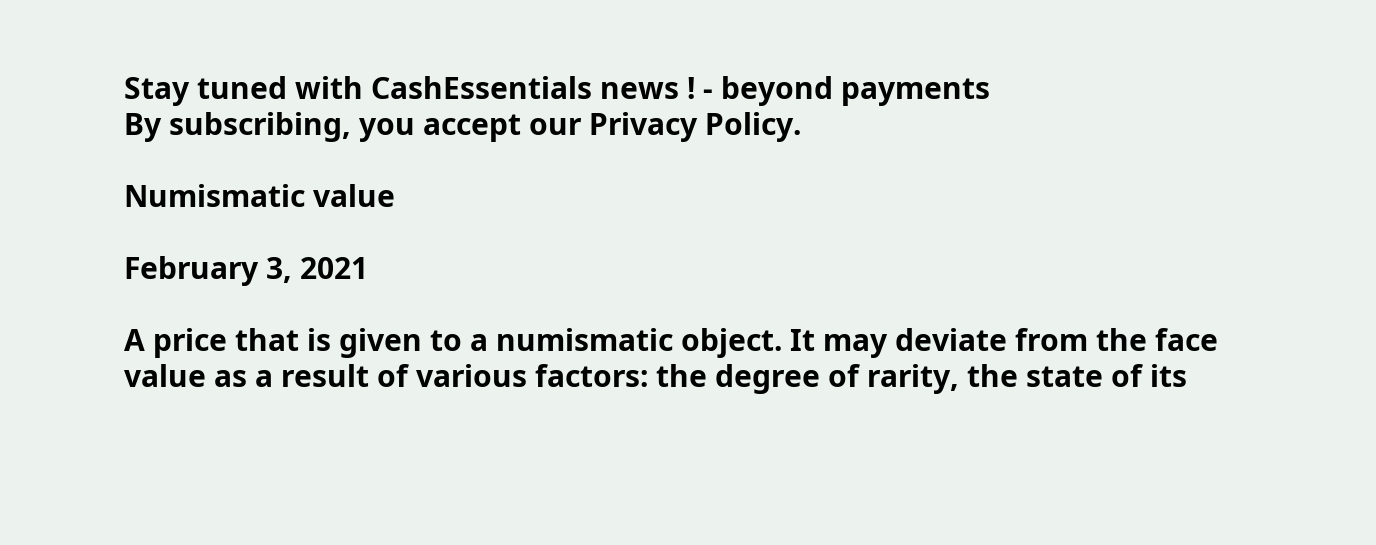Stay tuned with CashEssentials news ! - beyond payments
By subscribing, you accept our Privacy Policy.

Numismatic value

February 3, 2021

A price that is given to a numismatic object. It may deviate from the face value as a result of various factors: the degree of rarity, the state of its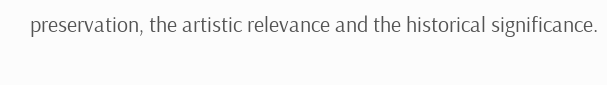preservation, the artistic relevance and the historical significance.